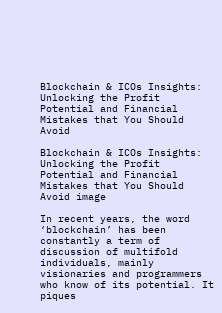Blockchain & ICOs Insights: Unlocking the Profit Potential and Financial Mistakes that You Should Avoid

Blockchain & ICOs Insights: Unlocking the Profit Potential and Financial Mistakes that You Should Avoid image

In recent years, the word ‘blockchain’ has been constantly a term of discussion of multifold individuals, mainly visionaries and programmers who know of its potential. It piques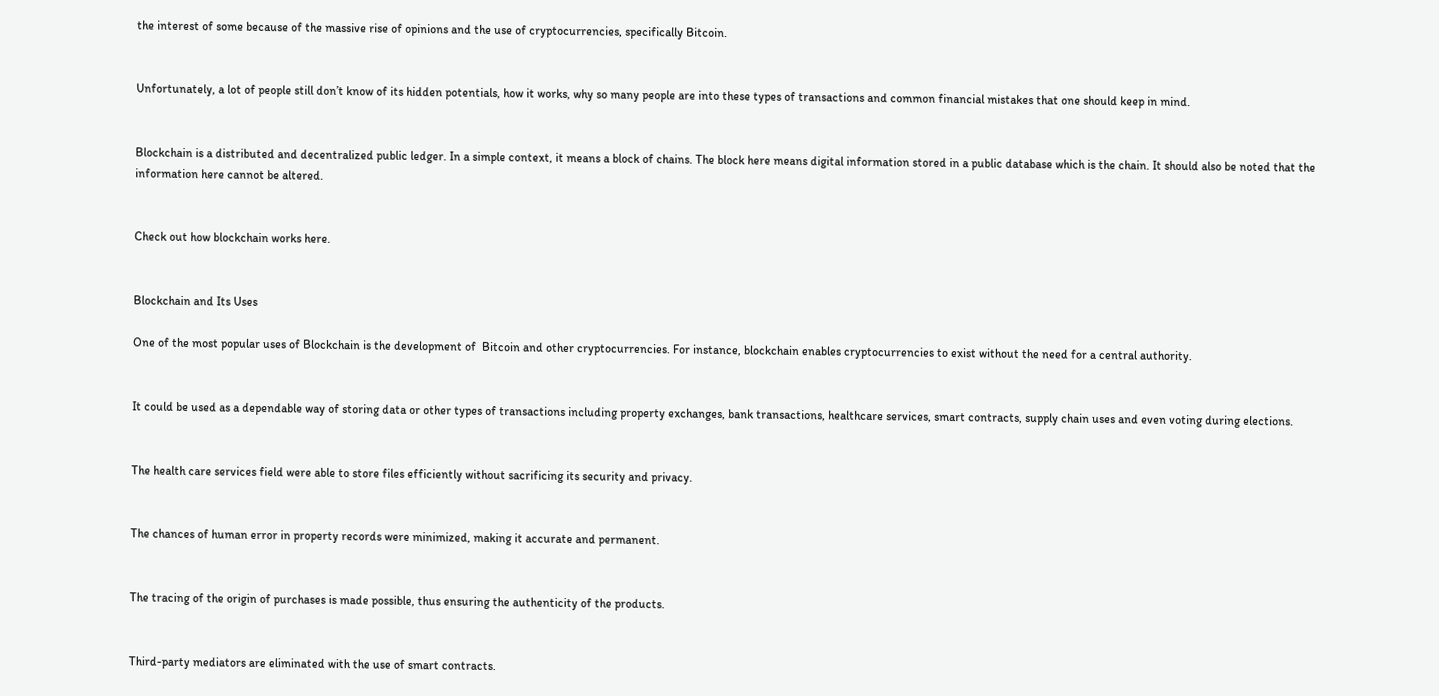the interest of some because of the massive rise of opinions and the use of cryptocurrencies, specifically Bitcoin.


Unfortunately, a lot of people still don’t know of its hidden potentials, how it works, why so many people are into these types of transactions and common financial mistakes that one should keep in mind.


Blockchain is a distributed and decentralized public ledger. In a simple context, it means a block of chains. The block here means digital information stored in a public database which is the chain. It should also be noted that the information here cannot be altered.


Check out how blockchain works here.


Blockchain and Its Uses

One of the most popular uses of Blockchain is the development of  Bitcoin and other cryptocurrencies. For instance, blockchain enables cryptocurrencies to exist without the need for a central authority.


It could be used as a dependable way of storing data or other types of transactions including property exchanges, bank transactions, healthcare services, smart contracts, supply chain uses and even voting during elections.


The health care services field were able to store files efficiently without sacrificing its security and privacy.


The chances of human error in property records were minimized, making it accurate and permanent.


The tracing of the origin of purchases is made possible, thus ensuring the authenticity of the products.


Third-party mediators are eliminated with the use of smart contracts.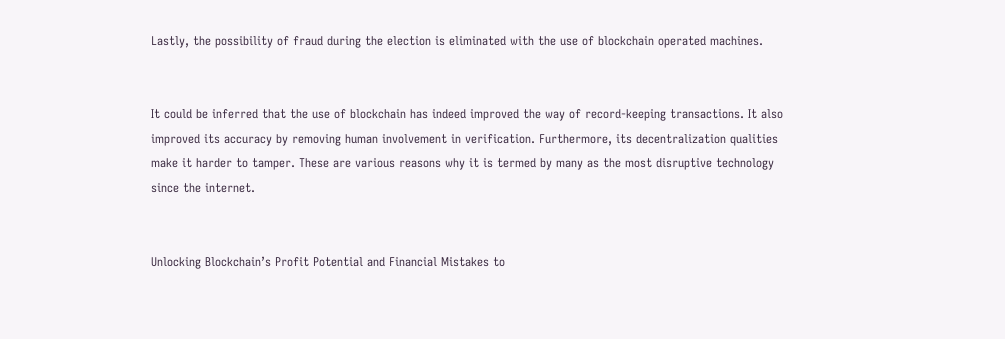Lastly, the possibility of fraud during the election is eliminated with the use of blockchain operated machines.


It could be inferred that the use of blockchain has indeed improved the way of record-keeping transactions. It also improved its accuracy by removing human involvement in verification. Furthermore, its decentralization qualities make it harder to tamper. These are various reasons why it is termed by many as the most disruptive technology since the internet.


Unlocking Blockchain’s Profit Potential and Financial Mistakes to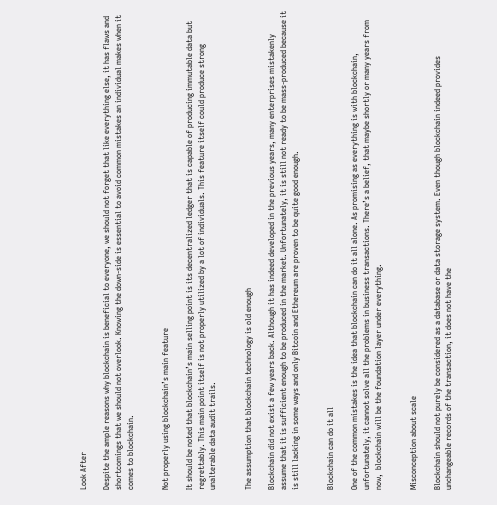Look After

Despite the ample reasons why blockchain is beneficial to everyone, we should not forget that like everything else, it has flaws and shortcomings that we should not overlook. Knowing the down-side is essential to avoid common mistakes an individual makes when it comes to blockchain.


Not properly using blockchain’s main feature

It should be noted that blockchain’s main selling point is its decentralized ledger that is capable of producing immutable data but regrettably. This main point itself is not properly utilized by a lot of individuals. This feature itself could produce strong unalterable data audit trails.


The assumption that blockchain technology is old enough

Blockchain did not exist a few years back. Although it has indeed developed in the previous years, many enterprises mistakenly assume that it is sufficient enough to be produced in the market. Unfortunately, it is still not ready to be mass-produced because it is still lacking in some ways and only Bitcoin and Ethereum are proven to be quite good enough.


Blockchain can do it all

One of the common mistakes is the idea that blockchain can do it all alone. As promising as everything is with blockchain, unfortunately, it cannot solve all the problems in business transactions. There’s a belief, that maybe shortly or many years from now,  blockchain will be the foundation layer under everything.


Misconception about scale

Blockchain should not purely be considered as a database or data storage system. Even though blockchain indeed provides unchangeable records of the transaction, it does not have the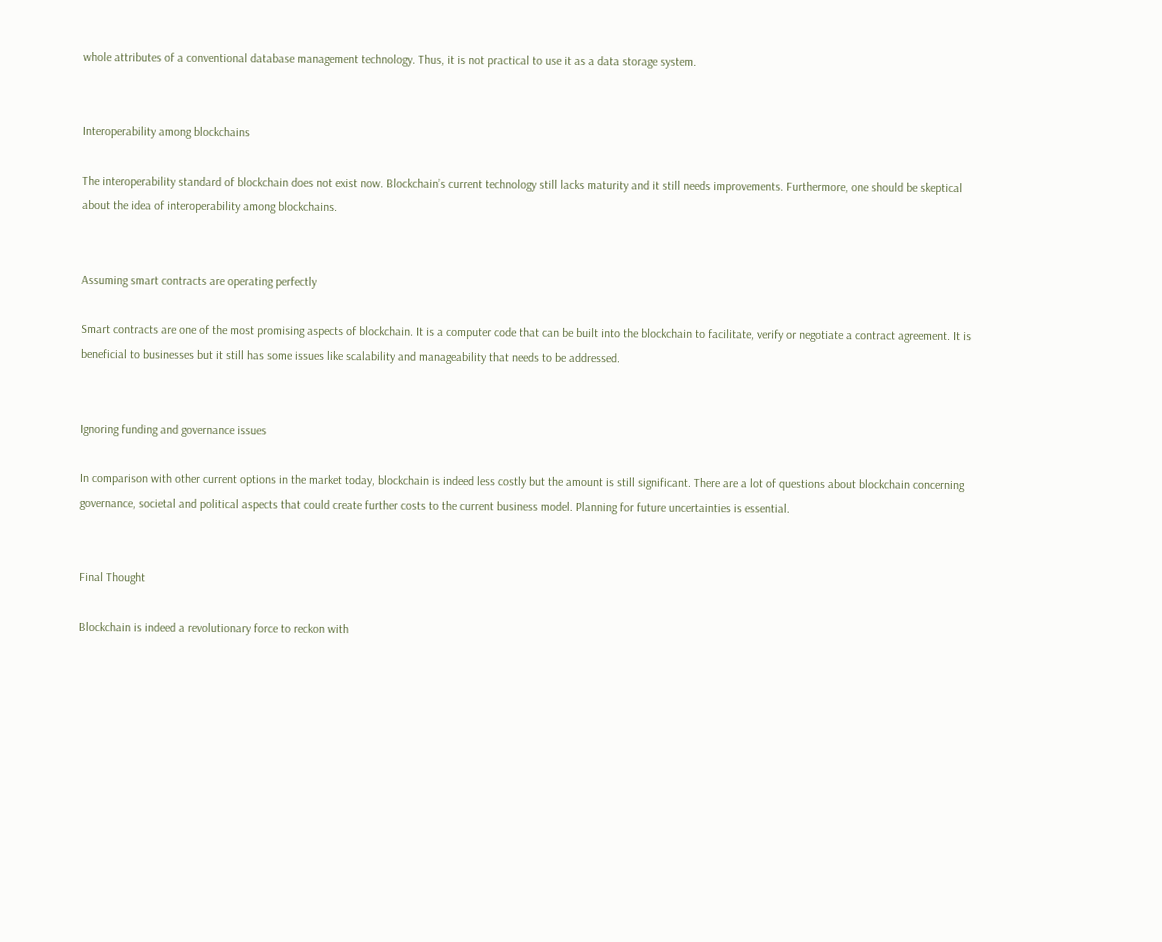whole attributes of a conventional database management technology. Thus, it is not practical to use it as a data storage system.


Interoperability among blockchains

The interoperability standard of blockchain does not exist now. Blockchain’s current technology still lacks maturity and it still needs improvements. Furthermore, one should be skeptical about the idea of interoperability among blockchains.


Assuming smart contracts are operating perfectly

Smart contracts are one of the most promising aspects of blockchain. It is a computer code that can be built into the blockchain to facilitate, verify or negotiate a contract agreement. It is beneficial to businesses but it still has some issues like scalability and manageability that needs to be addressed.


Ignoring funding and governance issues

In comparison with other current options in the market today, blockchain is indeed less costly but the amount is still significant. There are a lot of questions about blockchain concerning governance, societal and political aspects that could create further costs to the current business model. Planning for future uncertainties is essential.


Final Thought

Blockchain is indeed a revolutionary force to reckon with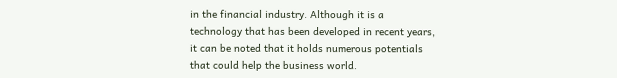in the financial industry. Although it is a technology that has been developed in recent years, it can be noted that it holds numerous potentials that could help the business world.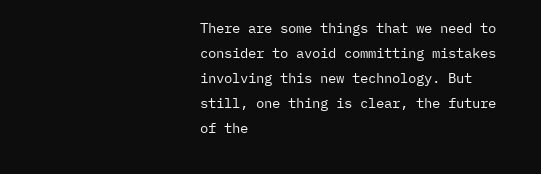There are some things that we need to consider to avoid committing mistakes involving this new technology. But still, one thing is clear, the future of the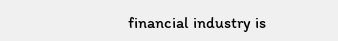financial industry is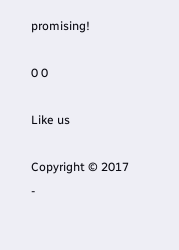promising!

0 0

Like us

Copyright © 2017 -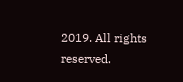2019. All rights reserved.